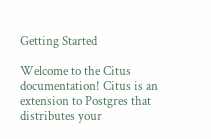Getting Started

Welcome to the Citus documentation! Citus is an extension to Postgres that distributes your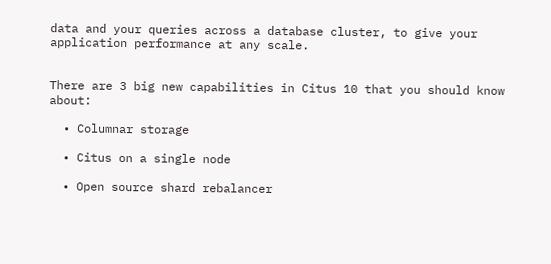data and your queries across a database cluster, to give your application performance at any scale.


There are 3 big new capabilities in Citus 10 that you should know about:

  • Columnar storage

  • Citus on a single node

  • Open source shard rebalancer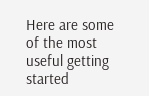Here are some of the most useful getting started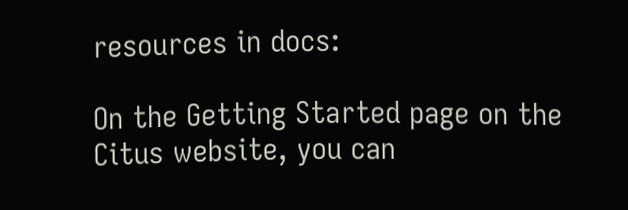resources in docs:

On the Getting Started page on the Citus website, you can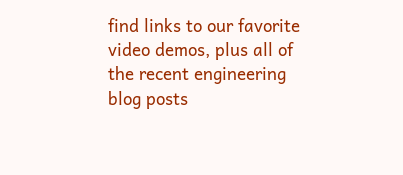find links to our favorite video demos, plus all of the recent engineering blog posts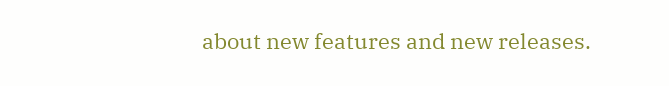about new features and new releases.